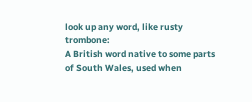look up any word, like rusty trombone:
A British word native to some parts of South Wales, used when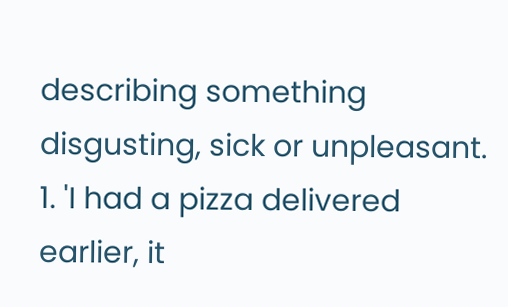describing something disgusting, sick or unpleasant.
1. 'I had a pizza delivered earlier, it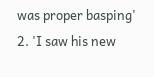was proper basping'
2. 'I saw his new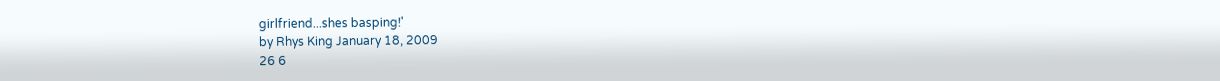girlfriend...shes basping!'
by Rhys King January 18, 2009
26 6